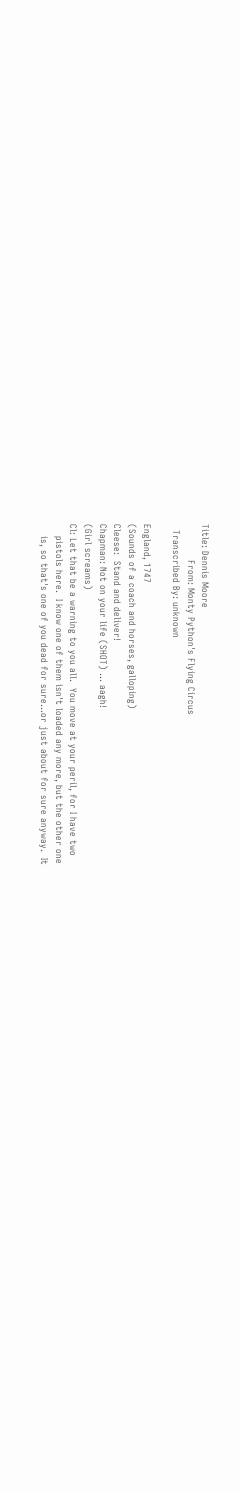Title: Dennis Moore
            From: Monty Python's Flying Circus
  Transcribed By: unknown

England, 1747
(Sounds of a coach and horses, galloping)
Cleese:  Stand and deliver!
Chapman: Not on your life (SHOT) ... aagh!
(Girl screams)
Cl: Let that be a warning to you all.  You move at your peril, for I have two
    pistols here.  I know one of them isn't loaded any more, but the other one
    is, so that's one of you dead for sure...or just about for sure anyway.  It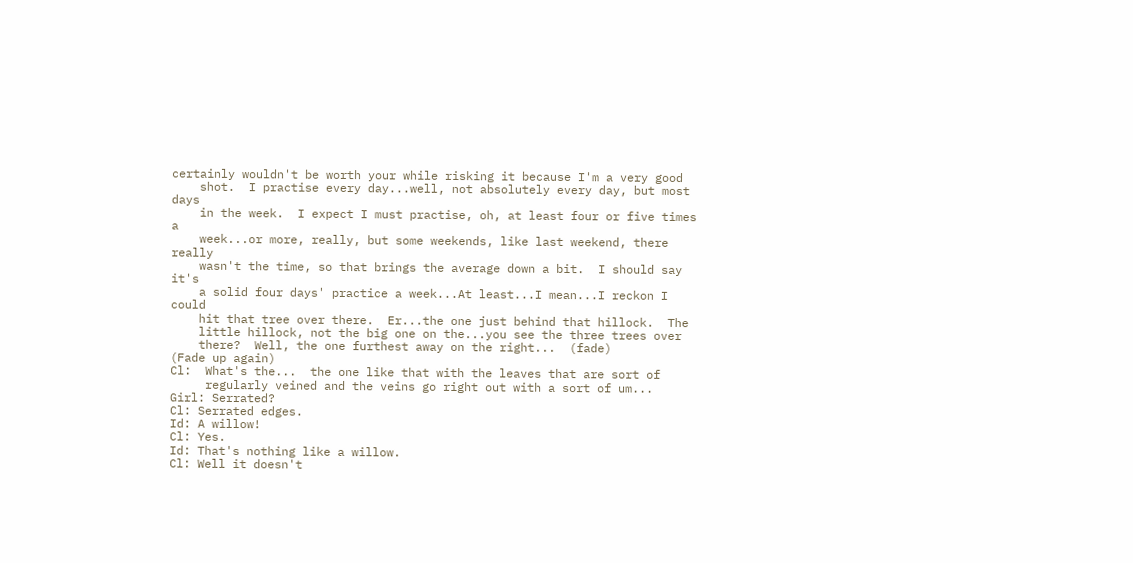certainly wouldn't be worth your while risking it because I'm a very good
    shot.  I practise every day...well, not absolutely every day, but most days
    in the week.  I expect I must practise, oh, at least four or five times a
    week...or more, really, but some weekends, like last weekend, there really
    wasn't the time, so that brings the average down a bit.  I should say it's
    a solid four days' practice a week...At least...I mean...I reckon I could
    hit that tree over there.  Er...the one just behind that hillock.  The
    little hillock, not the big one on the...you see the three trees over
    there?  Well, the one furthest away on the right...  (fade)
(Fade up again)
Cl:  What's the...  the one like that with the leaves that are sort of
     regularly veined and the veins go right out with a sort of um...
Girl: Serrated?
Cl: Serrated edges.
Id: A willow!
Cl: Yes.
Id: That's nothing like a willow.
Cl: Well it doesn't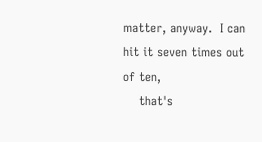matter, anyway.  I can hit it seven times out of ten,
    that's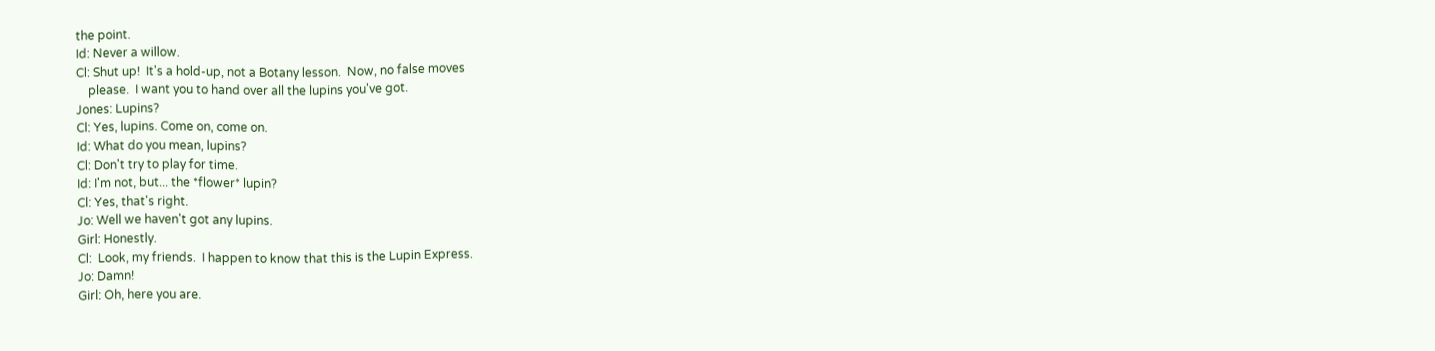the point.
Id: Never a willow.
Cl: Shut up!  It's a hold-up, not a Botany lesson.  Now, no false moves
    please.  I want you to hand over all the lupins you've got.
Jones: Lupins?
Cl: Yes, lupins. Come on, come on.
Id: What do you mean, lupins?
Cl: Don't try to play for time.
Id: I'm not, but... the *flower* lupin?
Cl: Yes, that's right.
Jo: Well we haven't got any lupins.
Girl: Honestly.
Cl:  Look, my friends.  I happen to know that this is the Lupin Express.
Jo: Damn!
Girl: Oh, here you are.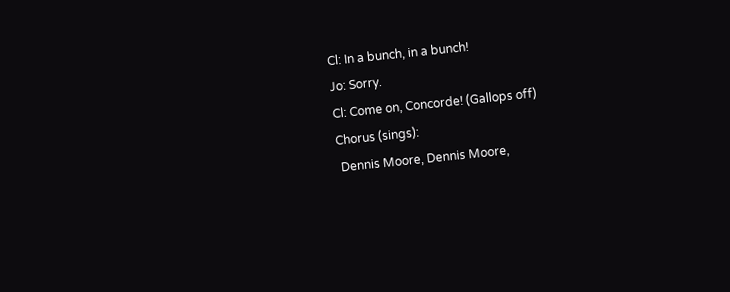Cl: In a bunch, in a bunch!
Jo: Sorry.
Cl: Come on, Concorde! (Gallops off)
Chorus (sings):
 Dennis Moore, Dennis Moore,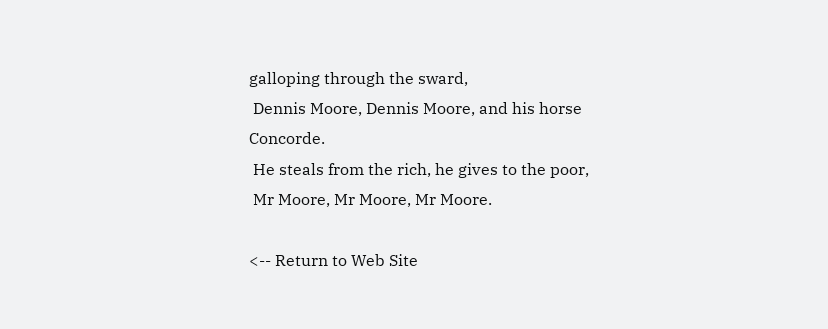galloping through the sward,
 Dennis Moore, Dennis Moore, and his horse Concorde.
 He steals from the rich, he gives to the poor,
 Mr Moore, Mr Moore, Mr Moore.

<-- Return to Web Site